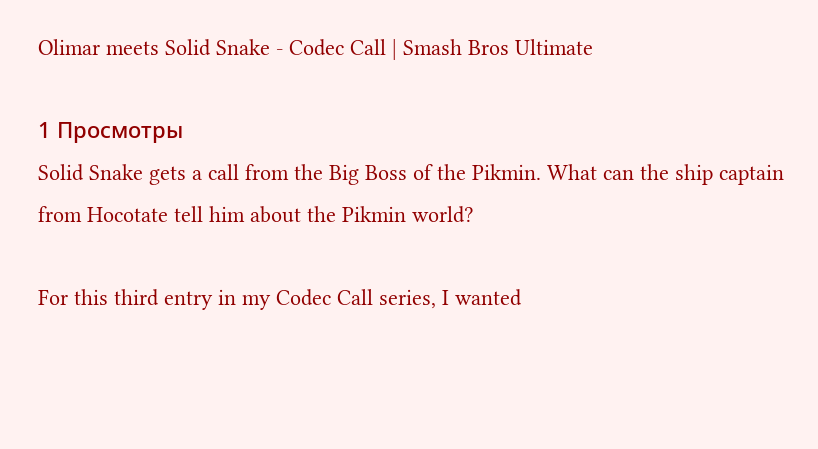Olimar meets Solid Snake - Codec Call | Smash Bros Ultimate

1 Просмотры
Solid Snake gets a call from the Big Boss of the Pikmin. What can the ship captain from Hocotate tell him about the Pikmin world?

For this third entry in my Codec Call series, I wanted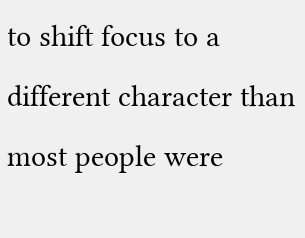to shift focus to a different character than most people were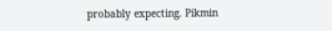probably expecting. Pikmin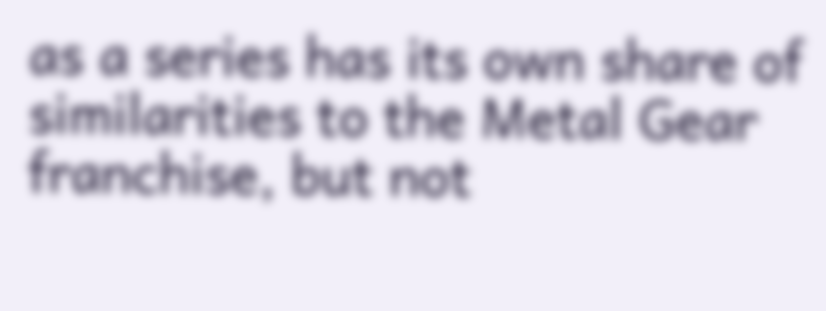as a series has its own share of similarities to the Metal Gear franchise, but not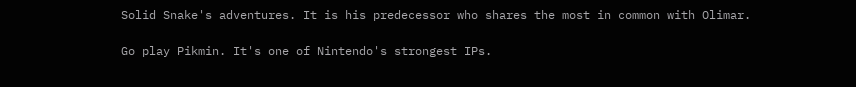Solid Snake's adventures. It is his predecessor who shares the most in common with Olimar.

Go play Pikmin. It's one of Nintendo's strongest IPs.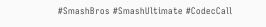#SmashBros #SmashUltimate #CodecCall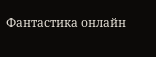Фантастика онлайн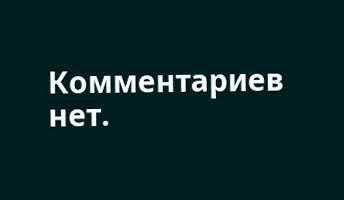Комментариев нет.